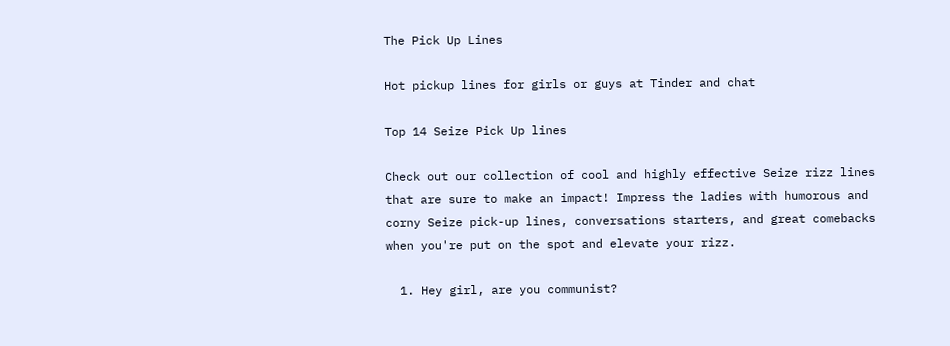The Pick Up Lines

Hot pickup lines for girls or guys at Tinder and chat

Top 14 Seize Pick Up lines

Check out our collection of cool and highly effective Seize rizz lines that are sure to make an impact! Impress the ladies with humorous and corny Seize pick-up lines, conversations starters, and great comebacks when you're put on the spot and elevate your rizz.

  1. Hey girl, are you communist?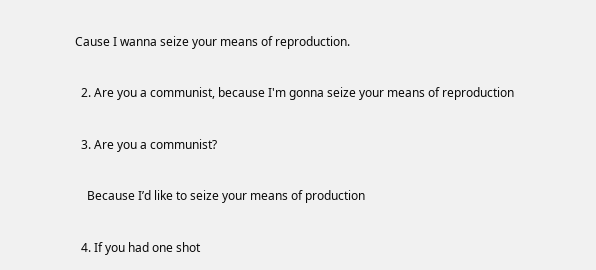Cause I wanna seize your means of reproduction.

  2. Are you a communist, because I'm gonna seize your means of reproduction

  3. Are you a communist?

    Because I’d like to seize your means of production

  4. If you had one shot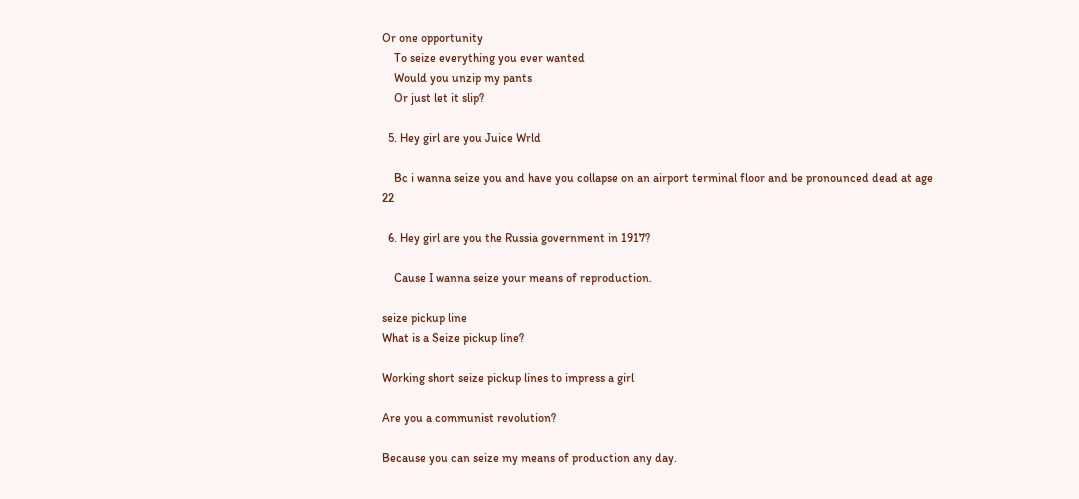Or one opportunity
    To seize everything you ever wanted
    Would you unzip my pants
    Or just let it slip?

  5. Hey girl are you Juice Wrld

    Bc i wanna seize you and have you collapse on an airport terminal floor and be pronounced dead at age 22

  6. Hey girl are you the Russia government in 1917?

    Cause I wanna seize your means of reproduction.

seize pickup line
What is a Seize pickup line?

Working short seize pickup lines to impress a girl

Are you a communist revolution?

Because you can seize my means of production any day.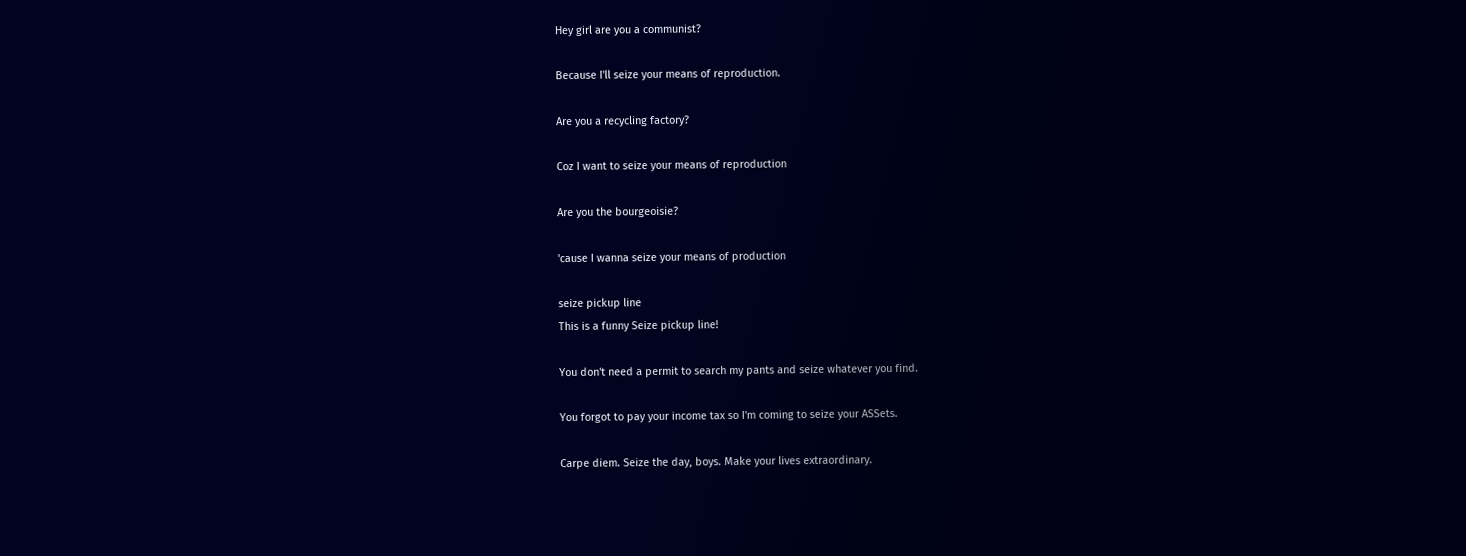Hey girl are you a communist?

Because I'll seize your means of reproduction.

Are you a recycling factory?

Coz I want to seize your means of reproduction

Are you the bourgeoisie?

'cause I wanna seize your means of production

seize pickup line
This is a funny Seize pickup line!

You don't need a permit to search my pants and seize whatever you find.

You forgot to pay your income tax so I'm coming to seize your ASSets.

Carpe diem. Seize the day, boys. Make your lives extraordinary.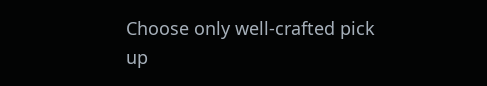Choose only well-crafted pick up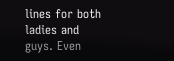lines for both ladies and guys. Even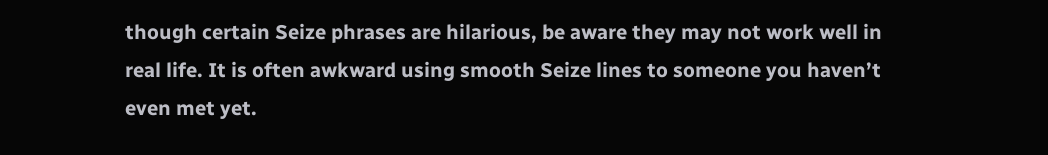though certain Seize phrases are hilarious, be aware they may not work well in real life. It is often awkward using smooth Seize lines to someone you haven’t even met yet.